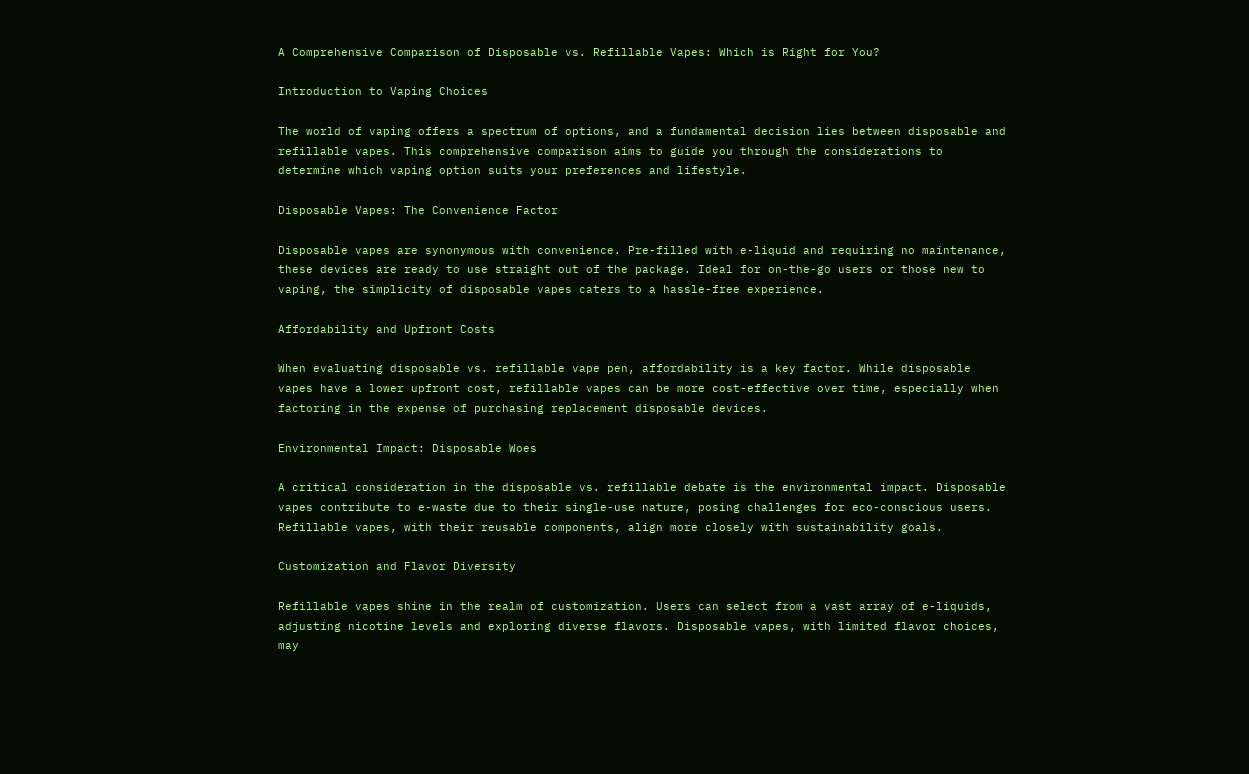A Comprehensive Comparison of Disposable vs. Refillable Vapes: Which is Right for You?

Introduction to Vaping Choices

The world of vaping offers a spectrum of options, and a fundamental decision lies between disposable and refillable vapes. This comprehensive comparison aims to guide you through the considerations to determine which vaping option suits your preferences and lifestyle.

Disposable Vapes: The Convenience Factor

Disposable vapes are synonymous with convenience. Pre-filled with e-liquid and requiring no maintenance, these devices are ready to use straight out of the package. Ideal for on-the-go users or those new to vaping, the simplicity of disposable vapes caters to a hassle-free experience.

Affordability and Upfront Costs

When evaluating disposable vs. refillable vape pen, affordability is a key factor. While disposable vapes have a lower upfront cost, refillable vapes can be more cost-effective over time, especially when factoring in the expense of purchasing replacement disposable devices.

Environmental Impact: Disposable Woes

A critical consideration in the disposable vs. refillable debate is the environmental impact. Disposable vapes contribute to e-waste due to their single-use nature, posing challenges for eco-conscious users. Refillable vapes, with their reusable components, align more closely with sustainability goals.

Customization and Flavor Diversity

Refillable vapes shine in the realm of customization. Users can select from a vast array of e-liquids, adjusting nicotine levels and exploring diverse flavors. Disposable vapes, with limited flavor choices, may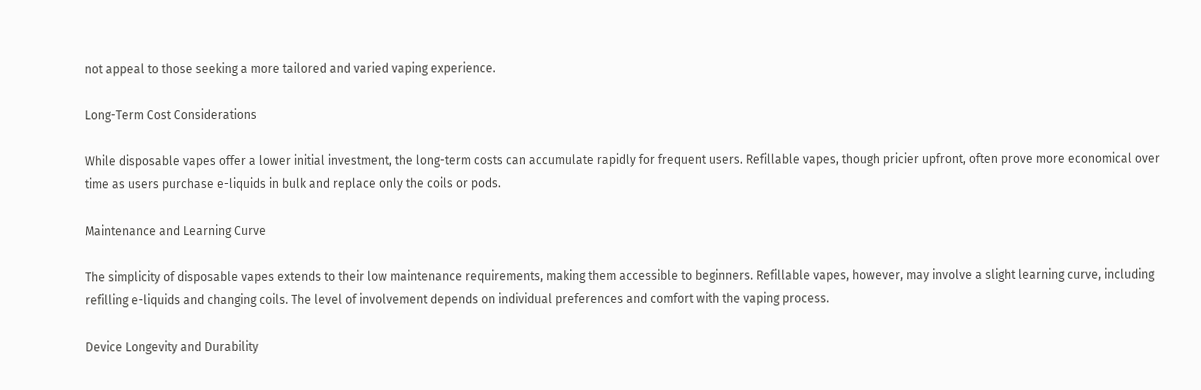not appeal to those seeking a more tailored and varied vaping experience.

Long-Term Cost Considerations

While disposable vapes offer a lower initial investment, the long-term costs can accumulate rapidly for frequent users. Refillable vapes, though pricier upfront, often prove more economical over time as users purchase e-liquids in bulk and replace only the coils or pods.

Maintenance and Learning Curve

The simplicity of disposable vapes extends to their low maintenance requirements, making them accessible to beginners. Refillable vapes, however, may involve a slight learning curve, including refilling e-liquids and changing coils. The level of involvement depends on individual preferences and comfort with the vaping process.

Device Longevity and Durability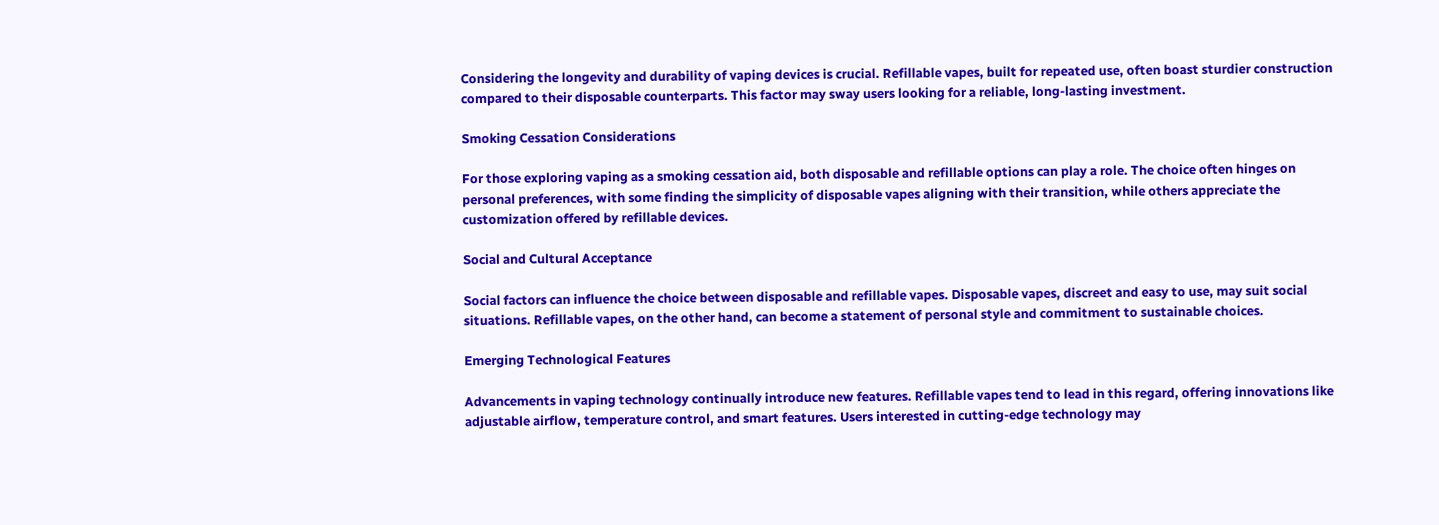Considering the longevity and durability of vaping devices is crucial. Refillable vapes, built for repeated use, often boast sturdier construction compared to their disposable counterparts. This factor may sway users looking for a reliable, long-lasting investment.

Smoking Cessation Considerations

For those exploring vaping as a smoking cessation aid, both disposable and refillable options can play a role. The choice often hinges on personal preferences, with some finding the simplicity of disposable vapes aligning with their transition, while others appreciate the customization offered by refillable devices.

Social and Cultural Acceptance

Social factors can influence the choice between disposable and refillable vapes. Disposable vapes, discreet and easy to use, may suit social situations. Refillable vapes, on the other hand, can become a statement of personal style and commitment to sustainable choices.

Emerging Technological Features

Advancements in vaping technology continually introduce new features. Refillable vapes tend to lead in this regard, offering innovations like adjustable airflow, temperature control, and smart features. Users interested in cutting-edge technology may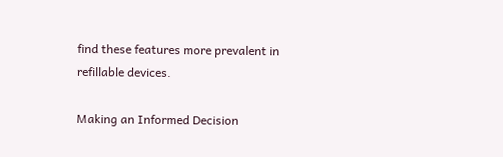find these features more prevalent in refillable devices.

Making an Informed Decision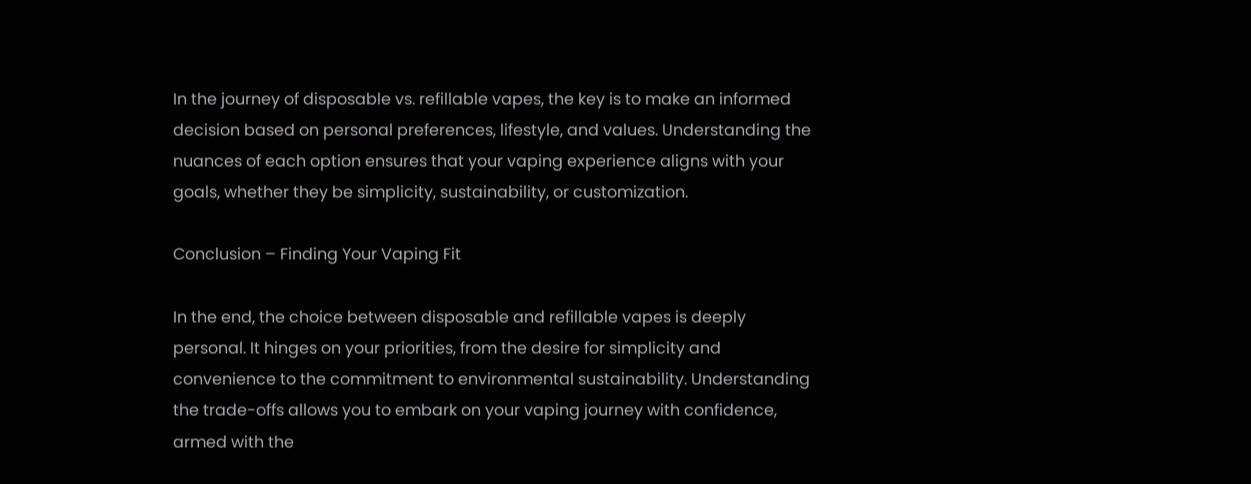In the journey of disposable vs. refillable vapes, the key is to make an informed decision based on personal preferences, lifestyle, and values. Understanding the nuances of each option ensures that your vaping experience aligns with your goals, whether they be simplicity, sustainability, or customization.

Conclusion – Finding Your Vaping Fit

In the end, the choice between disposable and refillable vapes is deeply personal. It hinges on your priorities, from the desire for simplicity and convenience to the commitment to environmental sustainability. Understanding the trade-offs allows you to embark on your vaping journey with confidence, armed with the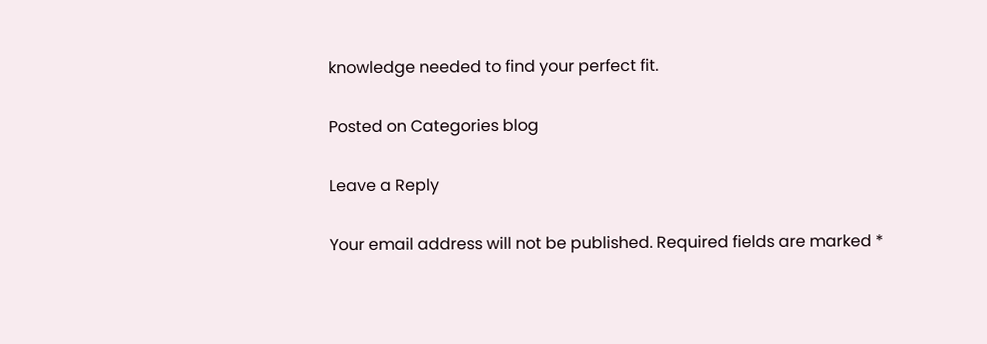knowledge needed to find your perfect fit.

Posted on Categories blog

Leave a Reply

Your email address will not be published. Required fields are marked *